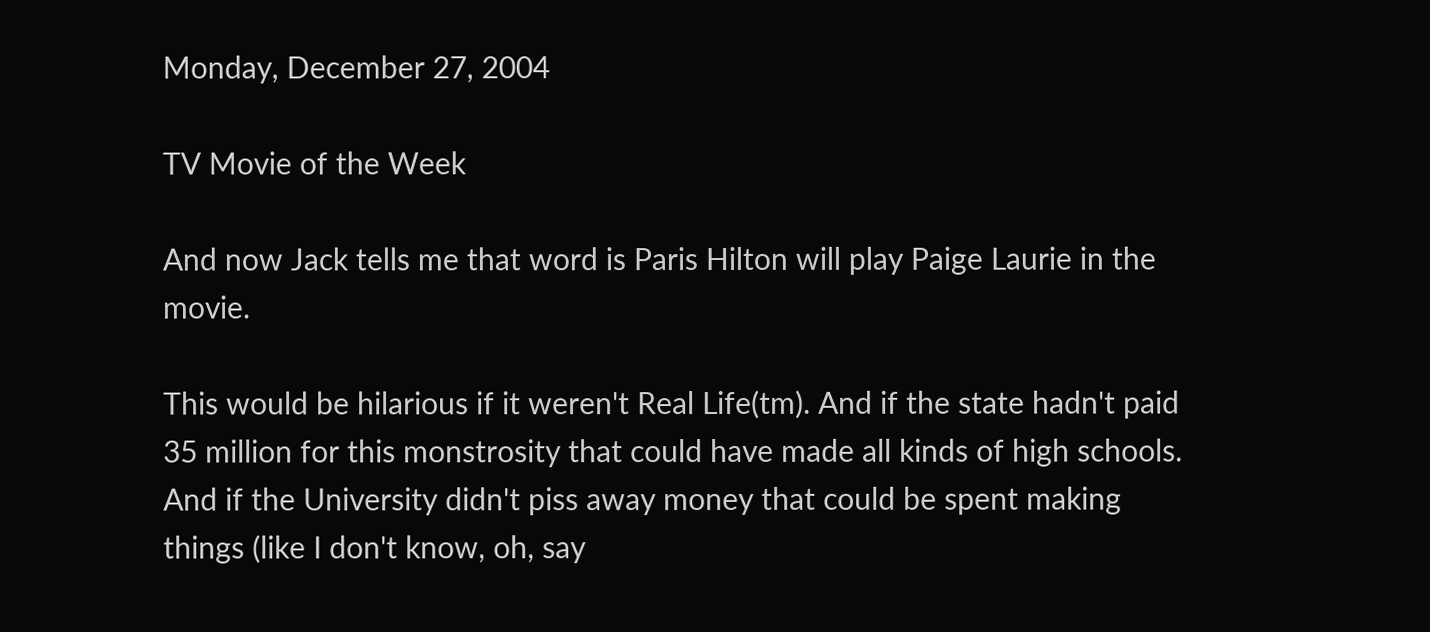Monday, December 27, 2004

TV Movie of the Week

And now Jack tells me that word is Paris Hilton will play Paige Laurie in the movie.

This would be hilarious if it weren't Real Life(tm). And if the state hadn't paid 35 million for this monstrosity that could have made all kinds of high schools. And if the University didn't piss away money that could be spent making things (like I don't know, oh, say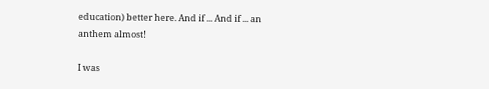education) better here. And if ... And if ... an anthem almost!

I was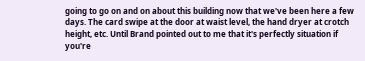going to go on and on about this building now that we've been here a few days. The card swipe at the door at waist level, the hand dryer at crotch height, etc. Until Brand pointed out to me that it's perfectly situation if you're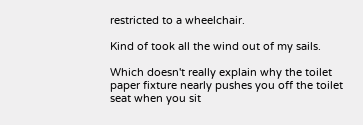restricted to a wheelchair.

Kind of took all the wind out of my sails.

Which doesn't really explain why the toilet paper fixture nearly pushes you off the toilet seat when you sit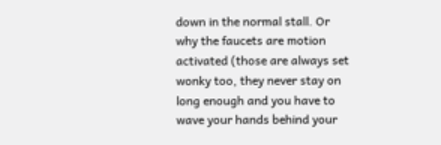down in the normal stall. Or why the faucets are motion activated (those are always set wonky too, they never stay on long enough and you have to wave your hands behind your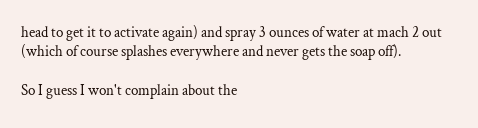head to get it to activate again) and spray 3 ounces of water at mach 2 out (which of course splashes everywhere and never gets the soap off).

So I guess I won't complain about the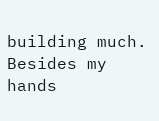building much. Besides my hands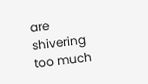are shivering too much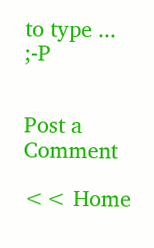to type ... ;-P


Post a Comment

<< Home